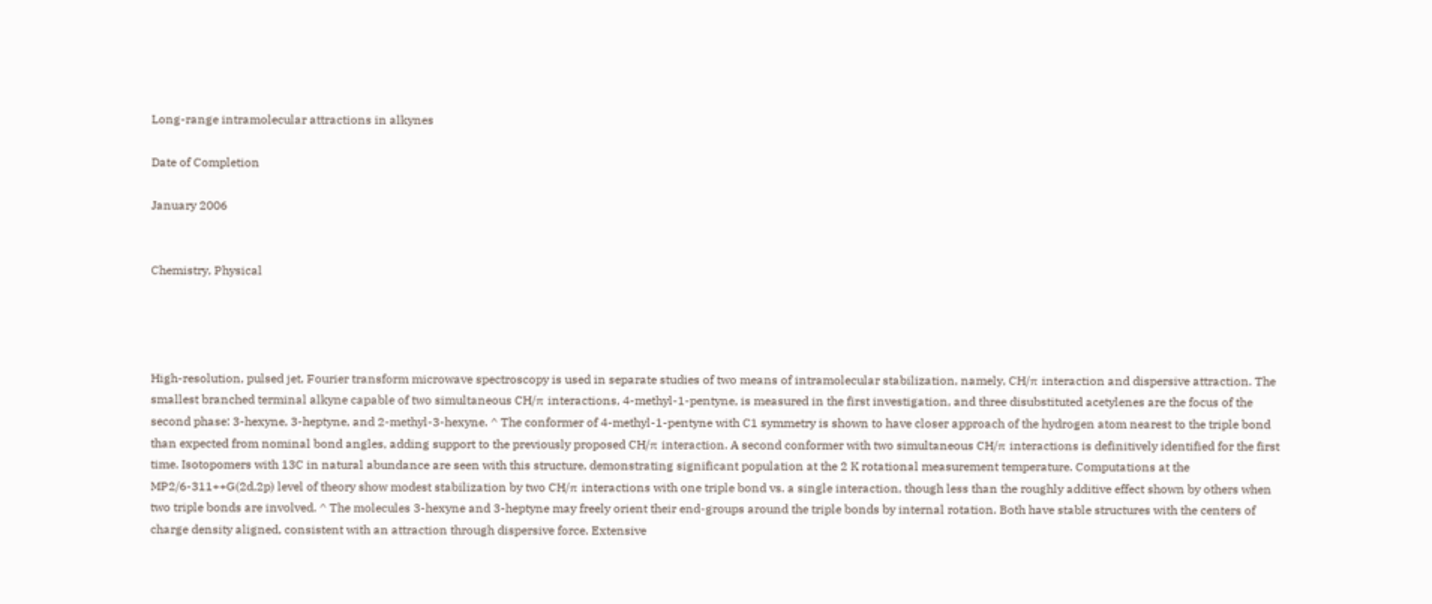Long-range intramolecular attractions in alkynes

Date of Completion

January 2006


Chemistry, Physical




High-resolution, pulsed jet, Fourier transform microwave spectroscopy is used in separate studies of two means of intramolecular stabilization, namely, CH/π interaction and dispersive attraction. The smallest branched terminal alkyne capable of two simultaneous CH/π interactions, 4-methyl-1-pentyne, is measured in the first investigation, and three disubstituted acetylenes are the focus of the second phase: 3-hexyne, 3-heptyne, and 2-methyl-3-hexyne. ^ The conformer of 4-methyl-1-pentyne with C1 symmetry is shown to have closer approach of the hydrogen atom nearest to the triple bond than expected from nominal bond angles, adding support to the previously proposed CH/π interaction. A second conformer with two simultaneous CH/π interactions is definitively identified for the first time. Isotopomers with 13C in natural abundance are seen with this structure, demonstrating significant population at the 2 K rotational measurement temperature. Computations at the MP2/6-311++G(2d,2p) level of theory show modest stabilization by two CH/π interactions with one triple bond vs. a single interaction, though less than the roughly additive effect shown by others when two triple bonds are involved. ^ The molecules 3-hexyne and 3-heptyne may freely orient their end-groups around the triple bonds by internal rotation. Both have stable structures with the centers of charge density aligned, consistent with an attraction through dispersive force. Extensive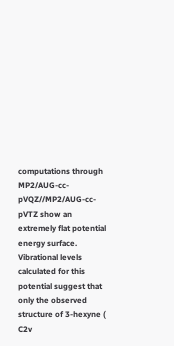computations through MP2/AUG-cc-pVQZ//MP2/AUG-cc-pVTZ show an extremely flat potential energy surface. Vibrational levels calculated for this potential suggest that only the observed structure of 3-hexyne ( C2v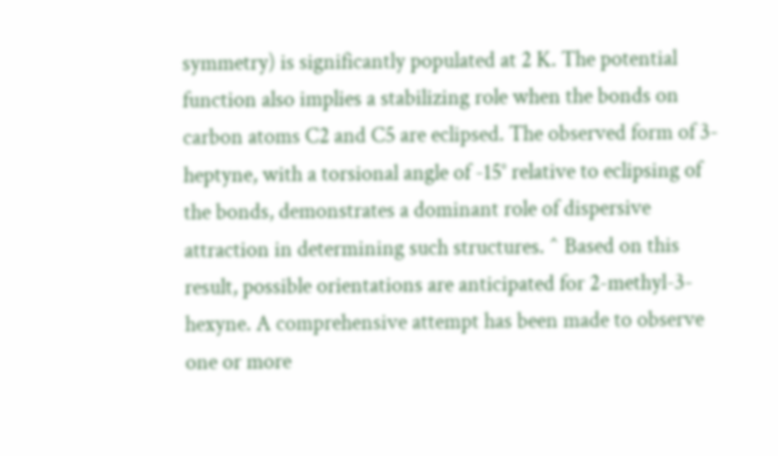symmetry) is significantly populated at 2 K. The potential function also implies a stabilizing role when the bonds on carbon atoms C2 and C5 are eclipsed. The observed form of 3-heptyne, with a torsional angle of -15° relative to eclipsing of the bonds, demonstrates a dominant role of dispersive attraction in determining such structures. ^ Based on this result, possible orientations are anticipated for 2-methyl-3-hexyne. A comprehensive attempt has been made to observe one or more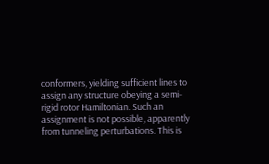conformers, yielding sufficient lines to assign any structure obeying a semi-rigid rotor Hamiltonian. Such an assignment is not possible, apparently from tunneling perturbations. This is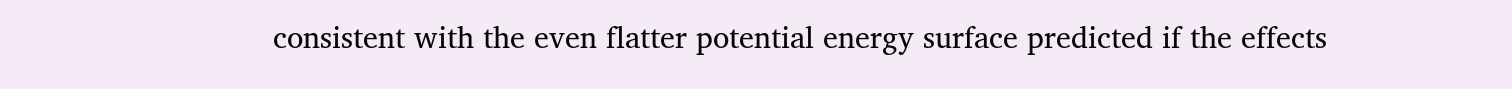consistent with the even flatter potential energy surface predicted if the effects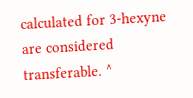calculated for 3-hexyne are considered transferable. ^